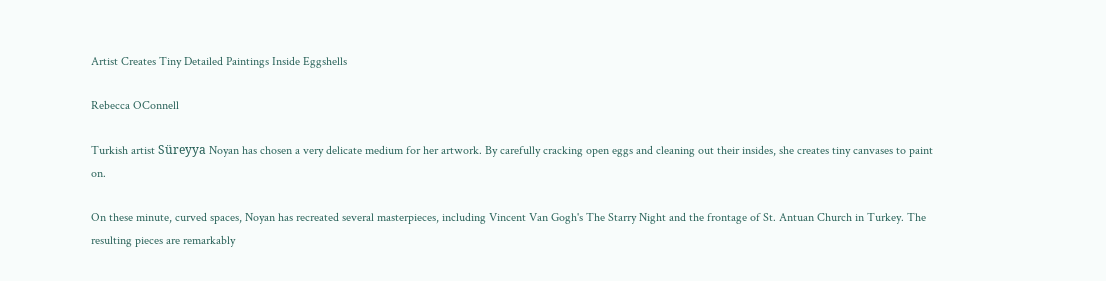Artist Creates Tiny Detailed Paintings Inside Eggshells

Rebecca OConnell

Turkish artist Süreyya Noyan has chosen a very delicate medium for her artwork. By carefully cracking open eggs and cleaning out their insides, she creates tiny canvases to paint on.

On these minute, curved spaces, Noyan has recreated several masterpieces, including Vincent Van Gogh's The Starry Night and the frontage of St. Antuan Church in Turkey. The resulting pieces are remarkably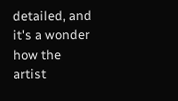detailed, and it's a wonder how the artist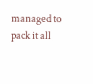managed to pack it all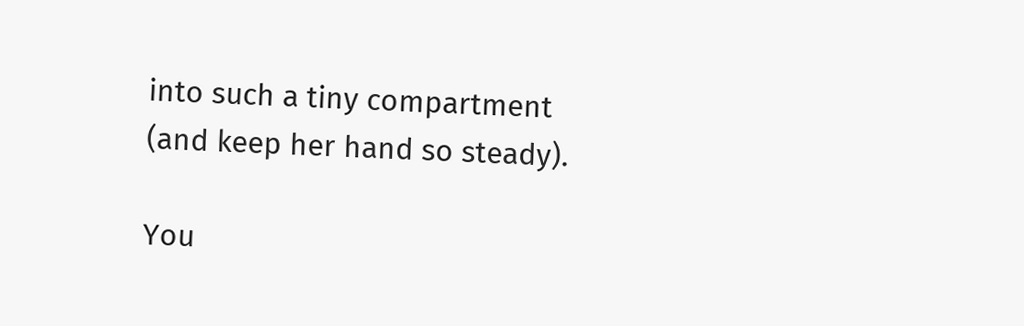into such a tiny compartment (and keep her hand so steady).

You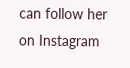can follow her on Instagram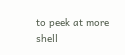to peek at more shell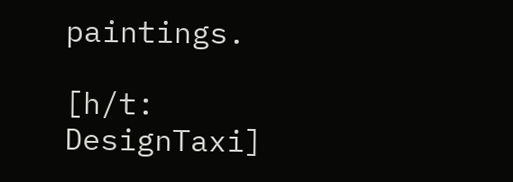paintings.

[h/t: DesignTaxi]